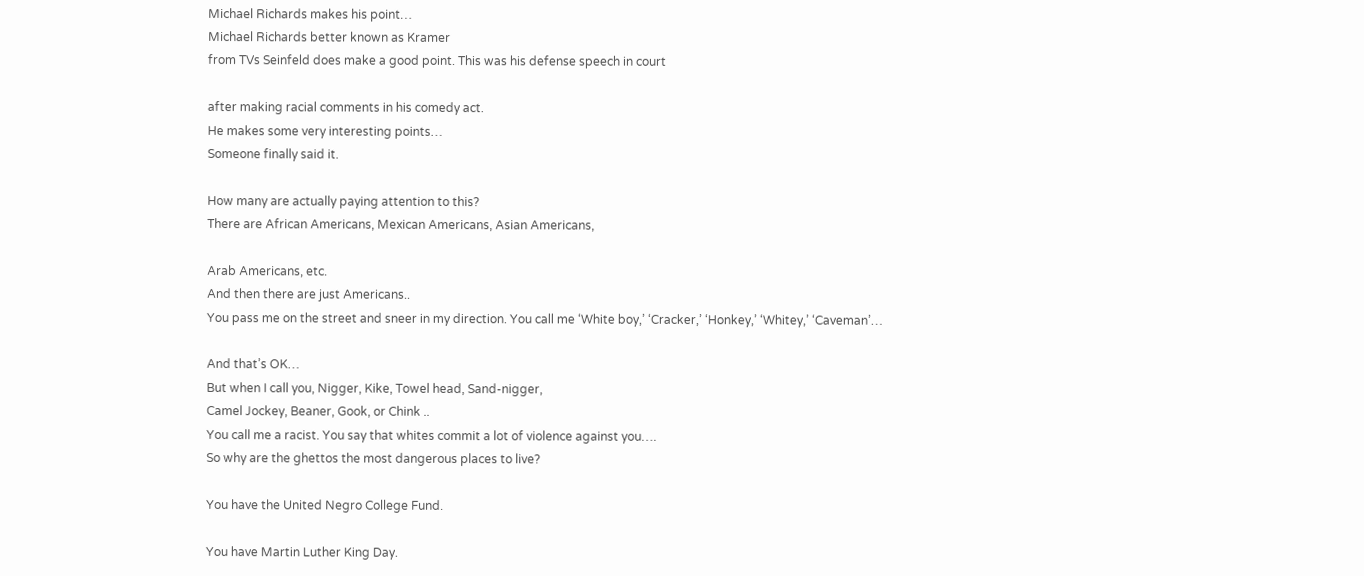Michael Richards makes his point…
Michael Richards better known as Kramer
from TVs Seinfeld does make a good point. This was his defense speech in court

after making racial comments in his comedy act.
He makes some very interesting points…
Someone finally said it.

How many are actually paying attention to this?
There are African Americans, Mexican Americans, Asian Americans,

Arab Americans, etc.
And then there are just Americans..
You pass me on the street and sneer in my direction. You call me ‘White boy,’ ‘Cracker,’ ‘Honkey,’ ‘Whitey,’ ‘Caveman’…

And that’s OK…
But when I call you, Nigger, Kike, Towel head, Sand-nigger,
Camel Jockey, Beaner, Gook, or Chink ..
You call me a racist. You say that whites commit a lot of violence against you….
So why are the ghettos the most dangerous places to live?

You have the United Negro College Fund.

You have Martin Luther King Day.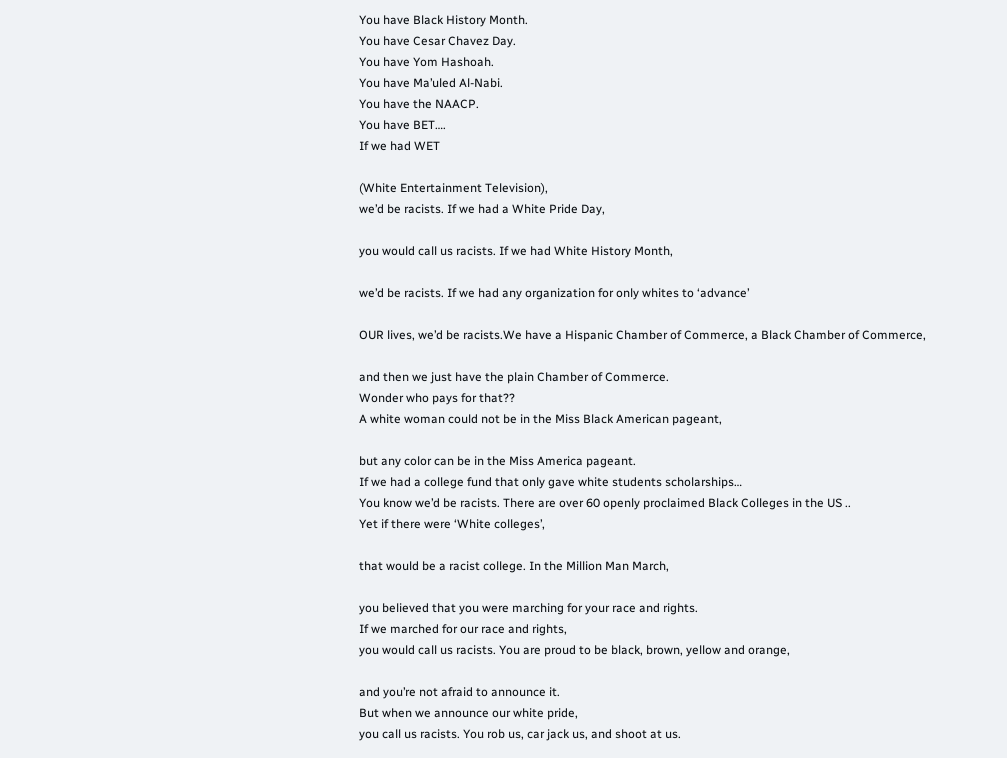You have Black History Month.
You have Cesar Chavez Day.
You have Yom Hashoah.
You have Ma’uled Al-Nabi.
You have the NAACP.
You have BET….
If we had WET

(White Entertainment Television),
we’d be racists. If we had a White Pride Day,

you would call us racists. If we had White History Month,

we’d be racists. If we had any organization for only whites to ‘advance’

OUR lives, we’d be racists.We have a Hispanic Chamber of Commerce, a Black Chamber of Commerce,

and then we just have the plain Chamber of Commerce.
Wonder who pays for that??
A white woman could not be in the Miss Black American pageant,

but any color can be in the Miss America pageant.
If we had a college fund that only gave white students scholarships…
You know we’d be racists. There are over 60 openly proclaimed Black Colleges in the US ..
Yet if there were ‘White colleges’,

that would be a racist college. In the Million Man March,

you believed that you were marching for your race and rights.
If we marched for our race and rights,
you would call us racists. You are proud to be black, brown, yellow and orange,

and you’re not afraid to announce it.
But when we announce our white pride,
you call us racists. You rob us, car jack us, and shoot at us.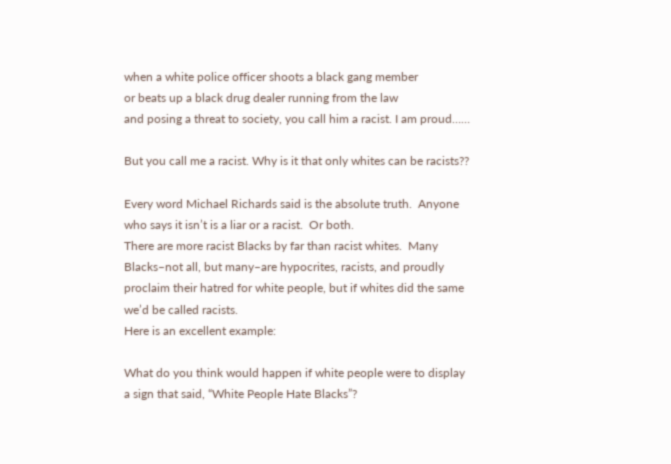when a white police officer shoots a black gang member
or beats up a black drug dealer running from the law
and posing a threat to society, you call him a racist. I am proud……

But you call me a racist. Why is it that only whites can be racists??

Every word Michael Richards said is the absolute truth.  Anyone who says it isn’t is a liar or a racist.  Or both.
There are more racist Blacks by far than racist whites.  Many Blacks–not all, but many–are hypocrites, racists, and proudly proclaim their hatred for white people, but if whites did the same we’d be called racists.
Here is an excellent example:

What do you think would happen if white people were to display a sign that said, “White People Hate Blacks”?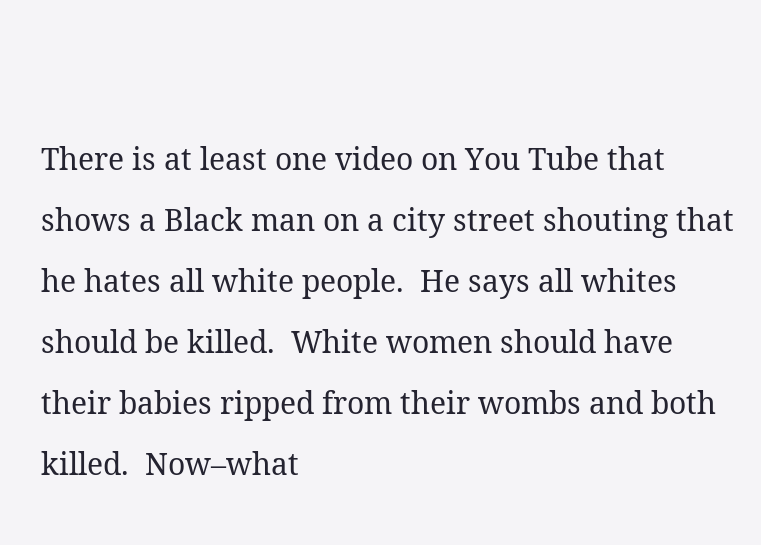There is at least one video on You Tube that shows a Black man on a city street shouting that he hates all white people.  He says all whites should be killed.  White women should have their babies ripped from their wombs and both killed.  Now–what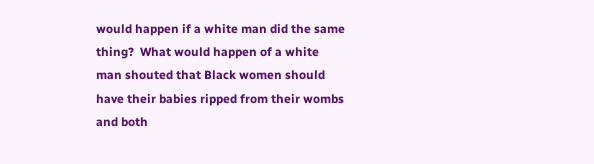would happen if a white man did the same thing?  What would happen of a white man shouted that Black women should have their babies ripped from their wombs and both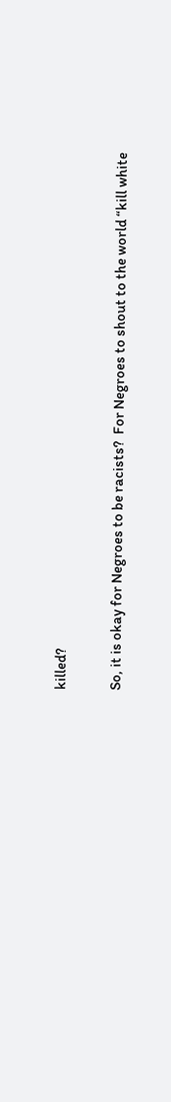killed?

So, it is okay for Negroes to be racists?  For Negroes to shout to the world “kill white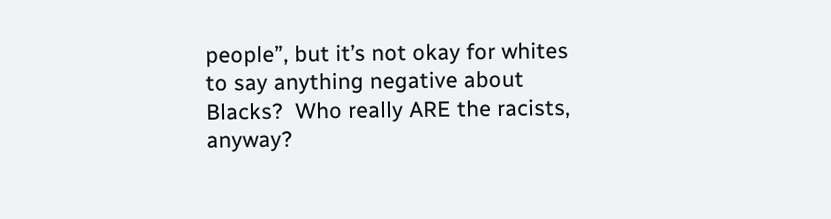people”, but it’s not okay for whites to say anything negative about Blacks?  Who really ARE the racists, anyway?